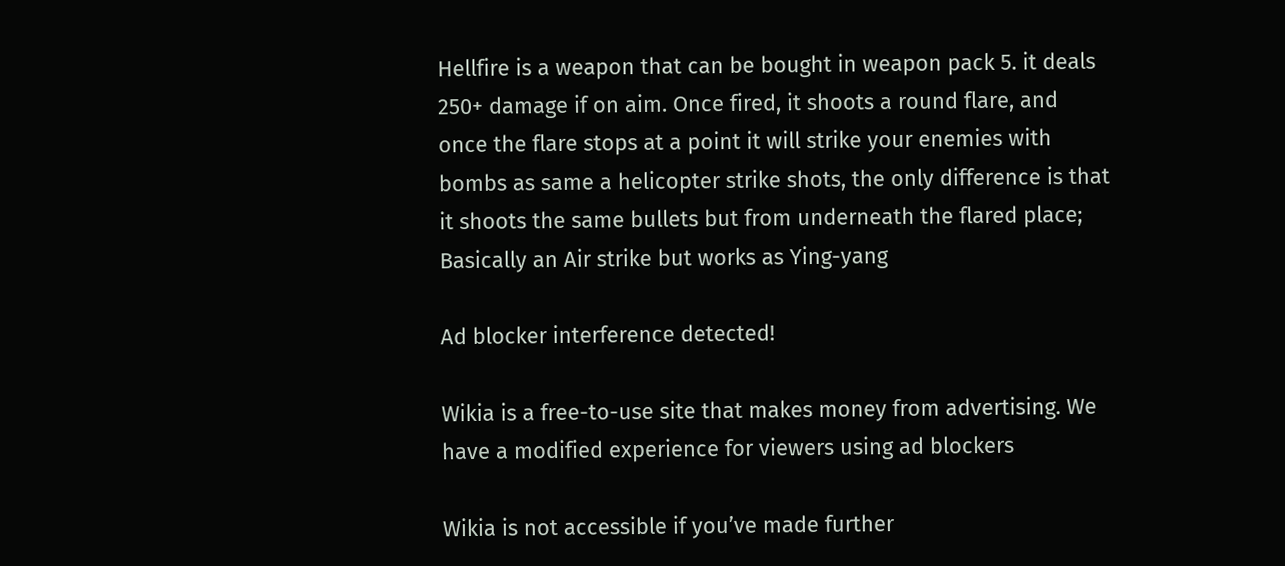Hellfire is a weapon that can be bought in weapon pack 5. it deals 250+ damage if on aim. Once fired, it shoots a round flare, and once the flare stops at a point it will strike your enemies with bombs as same a helicopter strike shots, the only difference is that it shoots the same bullets but from underneath the flared place; Basically an Air strike but works as Ying-yang

Ad blocker interference detected!

Wikia is a free-to-use site that makes money from advertising. We have a modified experience for viewers using ad blockers

Wikia is not accessible if you’ve made further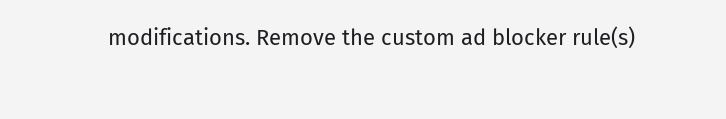modifications. Remove the custom ad blocker rule(s)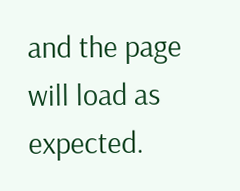and the page will load as expected.